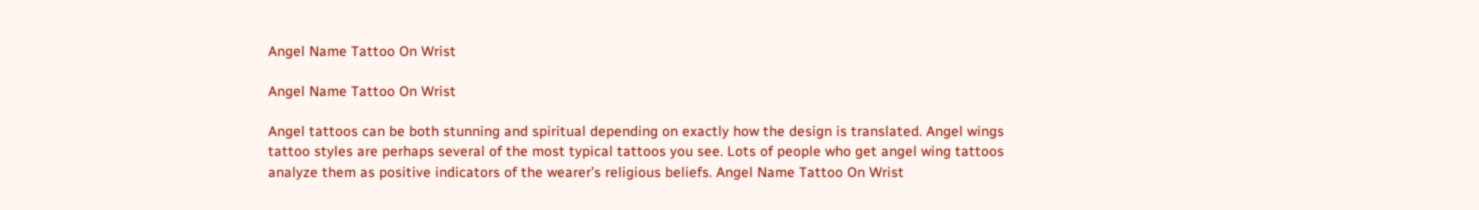Angel Name Tattoo On Wrist

Angel Name Tattoo On Wrist

Angel tattoos can be both stunning and spiritual depending on exactly how the design is translated. Angel wings tattoo styles are perhaps several of the most typical tattoos you see. Lots of people who get angel wing tattoos analyze them as positive indicators of the wearer’s religious beliefs. Angel Name Tattoo On Wrist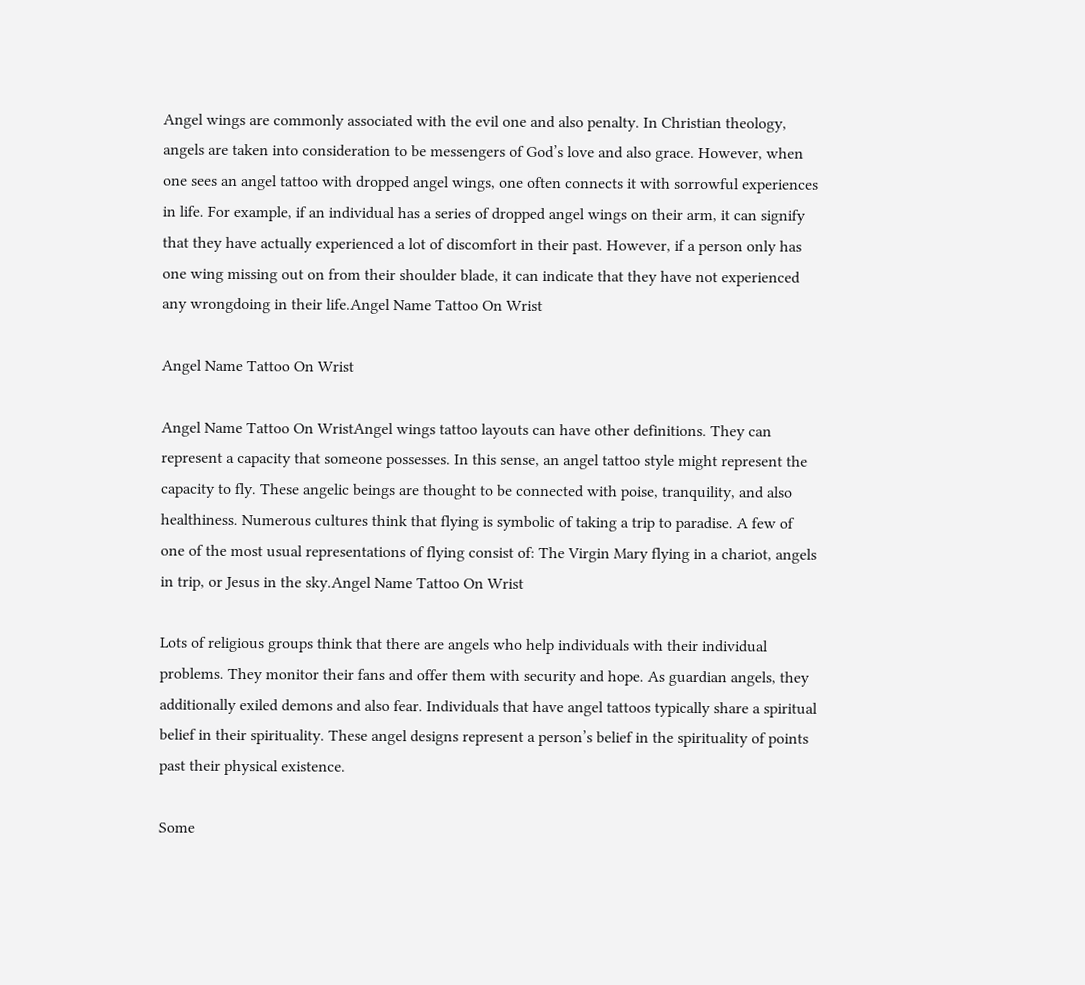Angel wings are commonly associated with the evil one and also penalty. In Christian theology, angels are taken into consideration to be messengers of God’s love and also grace. However, when one sees an angel tattoo with dropped angel wings, one often connects it with sorrowful experiences in life. For example, if an individual has a series of dropped angel wings on their arm, it can signify that they have actually experienced a lot of discomfort in their past. However, if a person only has one wing missing out on from their shoulder blade, it can indicate that they have not experienced any wrongdoing in their life.Angel Name Tattoo On Wrist

Angel Name Tattoo On Wrist

Angel Name Tattoo On WristAngel wings tattoo layouts can have other definitions. They can represent a capacity that someone possesses. In this sense, an angel tattoo style might represent the capacity to fly. These angelic beings are thought to be connected with poise, tranquility, and also healthiness. Numerous cultures think that flying is symbolic of taking a trip to paradise. A few of one of the most usual representations of flying consist of: The Virgin Mary flying in a chariot, angels in trip, or Jesus in the sky.Angel Name Tattoo On Wrist

Lots of religious groups think that there are angels who help individuals with their individual problems. They monitor their fans and offer them with security and hope. As guardian angels, they additionally exiled demons and also fear. Individuals that have angel tattoos typically share a spiritual belief in their spirituality. These angel designs represent a person’s belief in the spirituality of points past their physical existence.

Some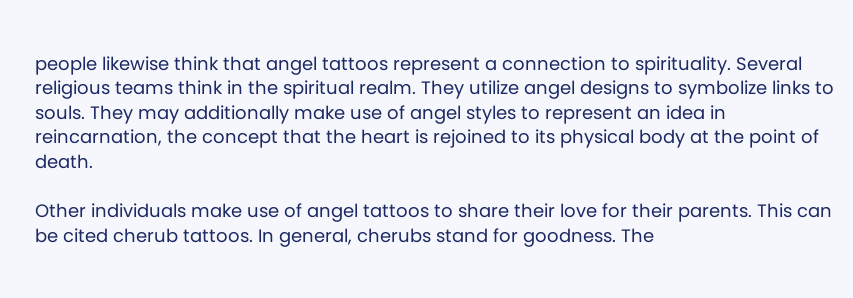people likewise think that angel tattoos represent a connection to spirituality. Several religious teams think in the spiritual realm. They utilize angel designs to symbolize links to souls. They may additionally make use of angel styles to represent an idea in reincarnation, the concept that the heart is rejoined to its physical body at the point of death.

Other individuals make use of angel tattoos to share their love for their parents. This can be cited cherub tattoos. In general, cherubs stand for goodness. The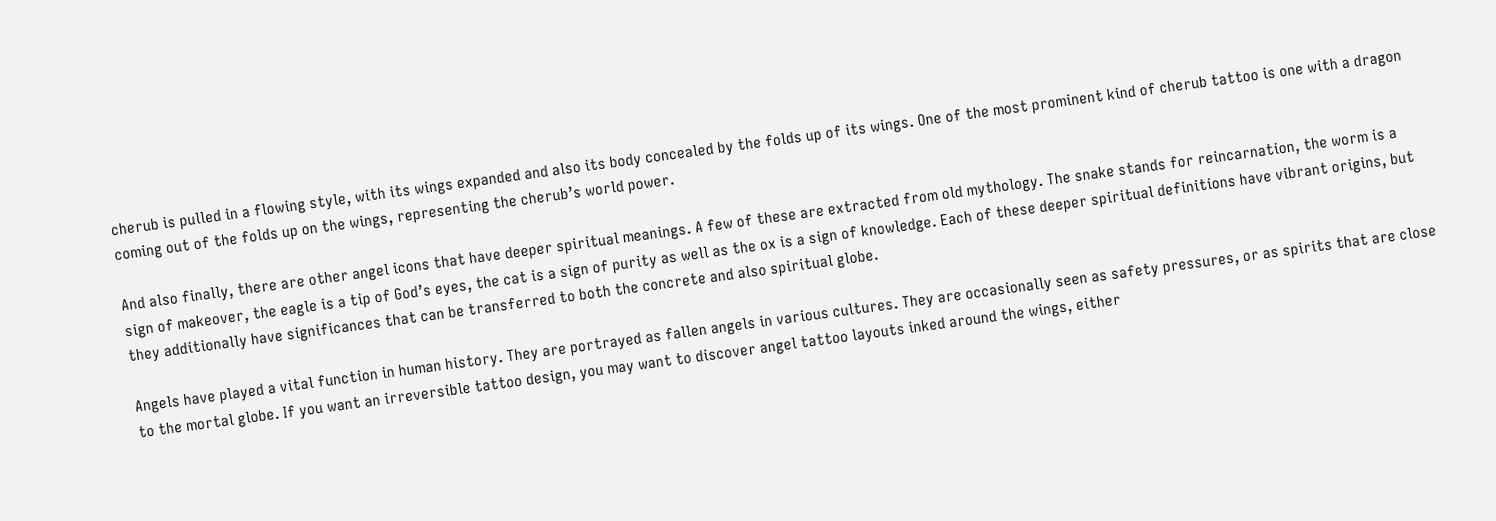cherub is pulled in a flowing style, with its wings expanded and also its body concealed by the folds up of its wings. One of the most prominent kind of cherub tattoo is one with a dragon coming out of the folds up on the wings, representing the cherub’s world power.

And also finally, there are other angel icons that have deeper spiritual meanings. A few of these are extracted from old mythology. The snake stands for reincarnation, the worm is a sign of makeover, the eagle is a tip of God’s eyes, the cat is a sign of purity as well as the ox is a sign of knowledge. Each of these deeper spiritual definitions have vibrant origins, but they additionally have significances that can be transferred to both the concrete and also spiritual globe.

Angels have played a vital function in human history. They are portrayed as fallen angels in various cultures. They are occasionally seen as safety pressures, or as spirits that are close to the mortal globe. If you want an irreversible tattoo design, you may want to discover angel tattoo layouts inked around the wings, either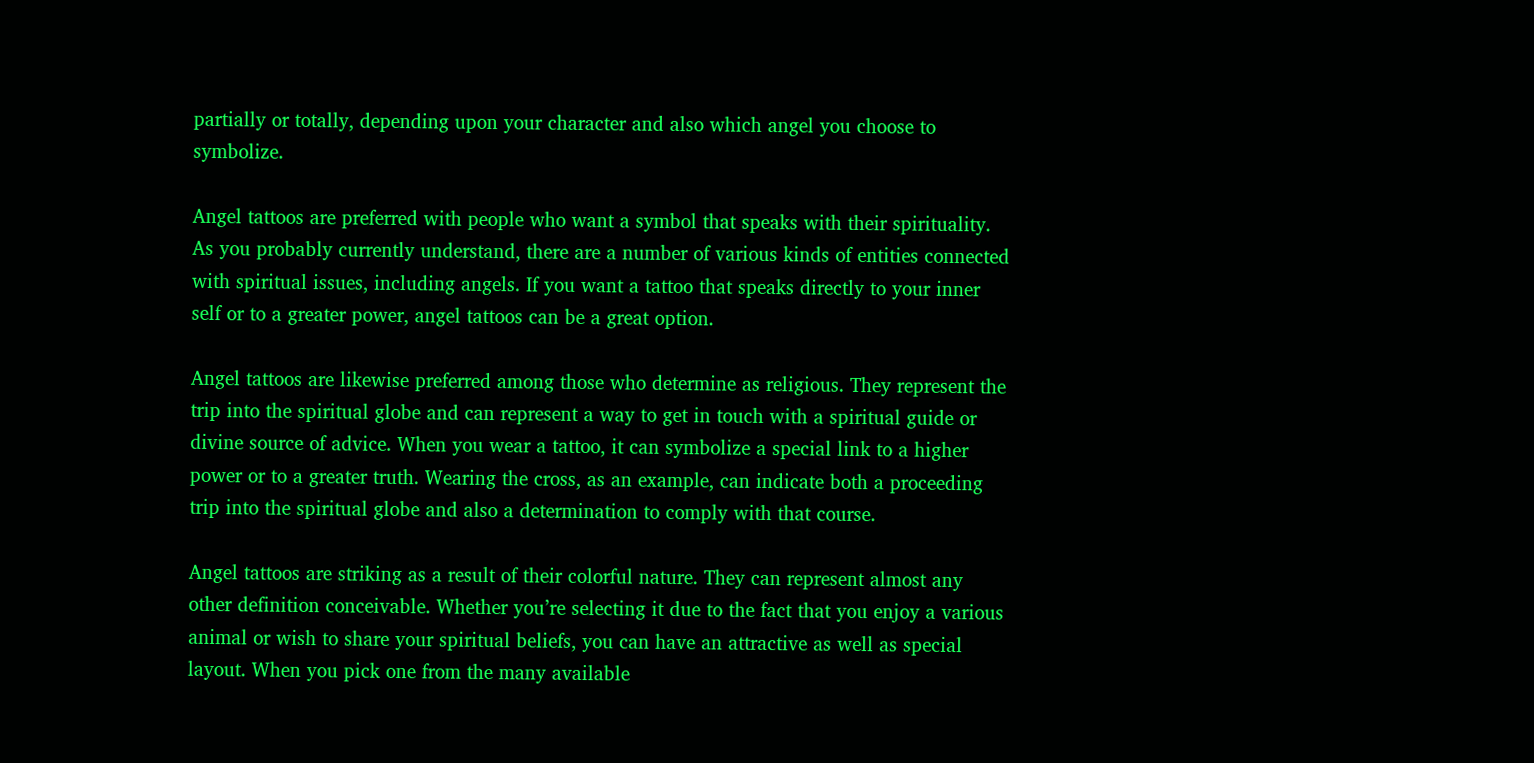partially or totally, depending upon your character and also which angel you choose to symbolize.

Angel tattoos are preferred with people who want a symbol that speaks with their spirituality. As you probably currently understand, there are a number of various kinds of entities connected with spiritual issues, including angels. If you want a tattoo that speaks directly to your inner self or to a greater power, angel tattoos can be a great option.

Angel tattoos are likewise preferred among those who determine as religious. They represent the trip into the spiritual globe and can represent a way to get in touch with a spiritual guide or divine source of advice. When you wear a tattoo, it can symbolize a special link to a higher power or to a greater truth. Wearing the cross, as an example, can indicate both a proceeding trip into the spiritual globe and also a determination to comply with that course.

Angel tattoos are striking as a result of their colorful nature. They can represent almost any other definition conceivable. Whether you’re selecting it due to the fact that you enjoy a various animal or wish to share your spiritual beliefs, you can have an attractive as well as special layout. When you pick one from the many available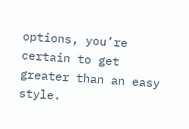options, you’re certain to get greater than an easy style.